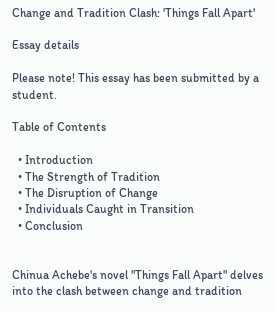Change and Tradition Clash: 'Things Fall Apart'

Essay details

Please note! This essay has been submitted by a student.

Table of Contents

  • Introduction
  • The Strength of Tradition
  • The Disruption of Change
  • Individuals Caught in Transition
  • Conclusion


Chinua Achebe's novel "Things Fall Apart" delves into the clash between change and tradition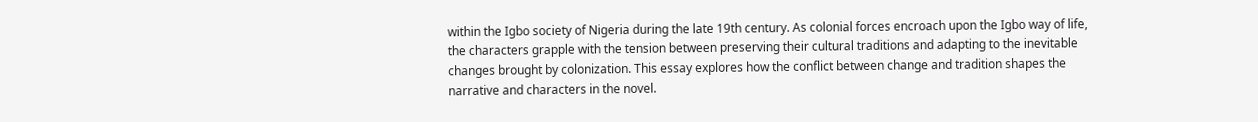within the Igbo society of Nigeria during the late 19th century. As colonial forces encroach upon the Igbo way of life, the characters grapple with the tension between preserving their cultural traditions and adapting to the inevitable changes brought by colonization. This essay explores how the conflict between change and tradition shapes the narrative and characters in the novel.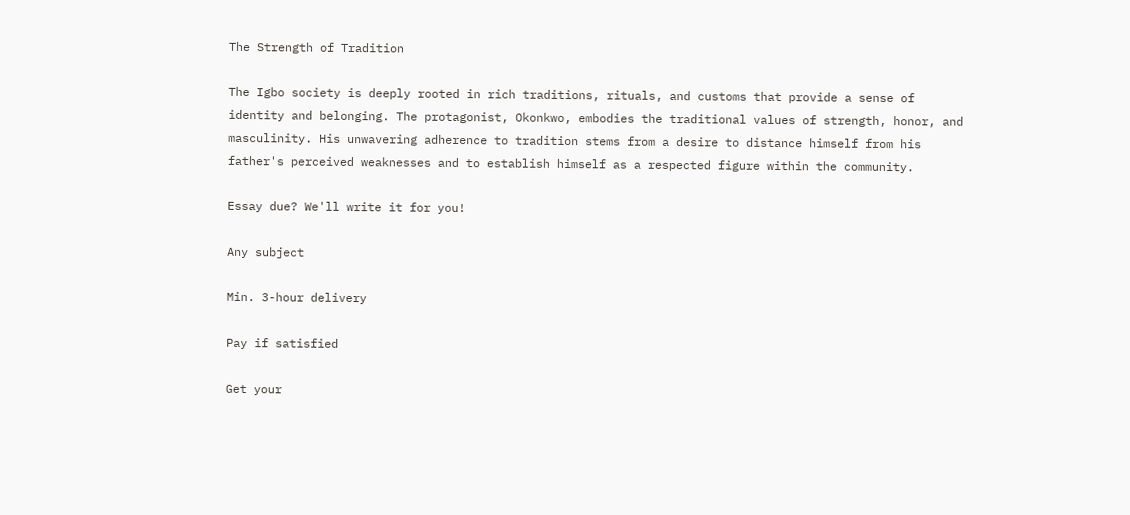The Strength of Tradition

The Igbo society is deeply rooted in rich traditions, rituals, and customs that provide a sense of identity and belonging. The protagonist, Okonkwo, embodies the traditional values of strength, honor, and masculinity. His unwavering adherence to tradition stems from a desire to distance himself from his father's perceived weaknesses and to establish himself as a respected figure within the community.

Essay due? We'll write it for you!

Any subject

Min. 3-hour delivery

Pay if satisfied

Get your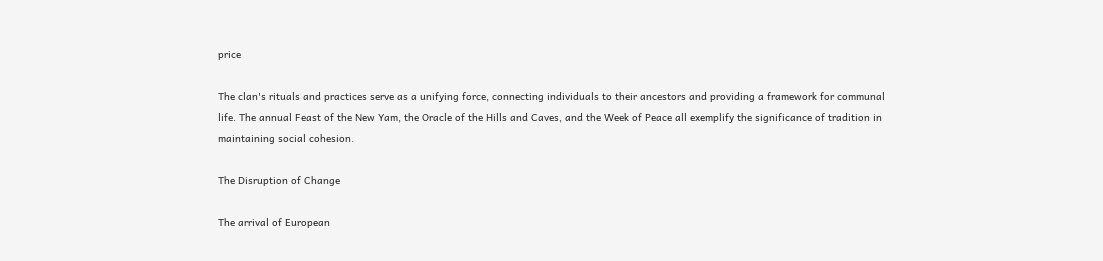price

The clan's rituals and practices serve as a unifying force, connecting individuals to their ancestors and providing a framework for communal life. The annual Feast of the New Yam, the Oracle of the Hills and Caves, and the Week of Peace all exemplify the significance of tradition in maintaining social cohesion.

The Disruption of Change

The arrival of European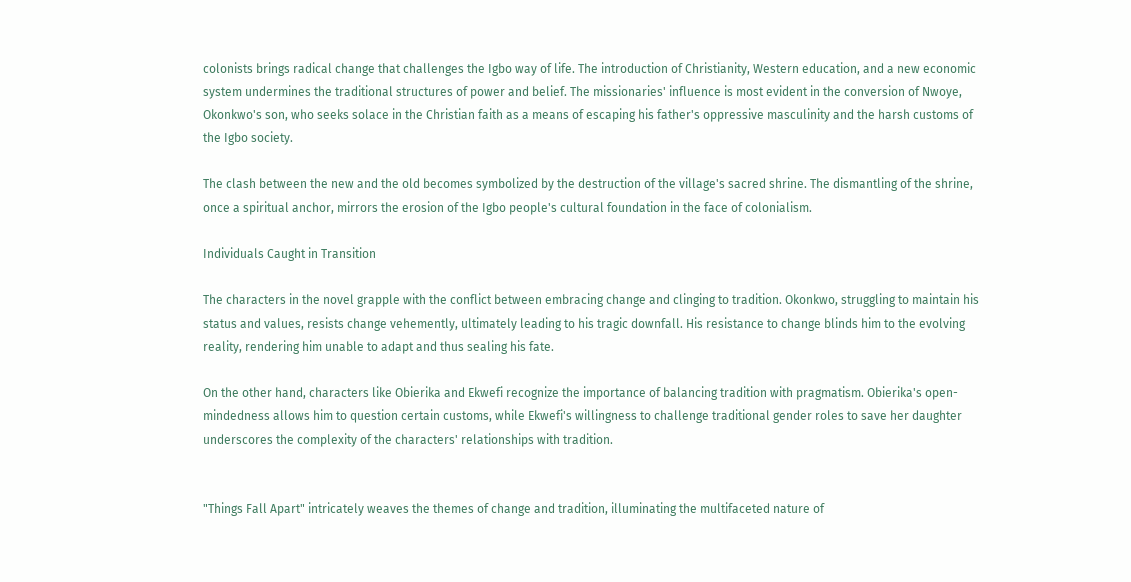colonists brings radical change that challenges the Igbo way of life. The introduction of Christianity, Western education, and a new economic system undermines the traditional structures of power and belief. The missionaries' influence is most evident in the conversion of Nwoye, Okonkwo's son, who seeks solace in the Christian faith as a means of escaping his father's oppressive masculinity and the harsh customs of the Igbo society.

The clash between the new and the old becomes symbolized by the destruction of the village's sacred shrine. The dismantling of the shrine, once a spiritual anchor, mirrors the erosion of the Igbo people's cultural foundation in the face of colonialism.

Individuals Caught in Transition

The characters in the novel grapple with the conflict between embracing change and clinging to tradition. Okonkwo, struggling to maintain his status and values, resists change vehemently, ultimately leading to his tragic downfall. His resistance to change blinds him to the evolving reality, rendering him unable to adapt and thus sealing his fate.

On the other hand, characters like Obierika and Ekwefi recognize the importance of balancing tradition with pragmatism. Obierika's open-mindedness allows him to question certain customs, while Ekwefi's willingness to challenge traditional gender roles to save her daughter underscores the complexity of the characters' relationships with tradition.


"Things Fall Apart" intricately weaves the themes of change and tradition, illuminating the multifaceted nature of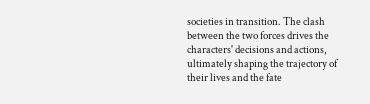societies in transition. The clash between the two forces drives the characters' decisions and actions, ultimately shaping the trajectory of their lives and the fate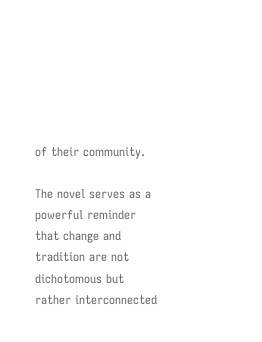of their community.

The novel serves as a powerful reminder that change and tradition are not dichotomous but rather interconnected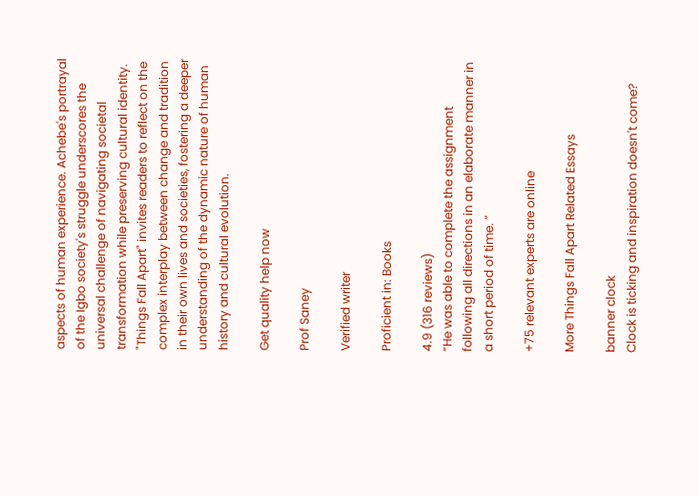aspects of human experience. Achebe's portrayal of the Igbo society's struggle underscores the universal challenge of navigating societal transformation while preserving cultural identity. "Things Fall Apart" invites readers to reflect on the complex interplay between change and tradition in their own lives and societies, fostering a deeper understanding of the dynamic nature of human history and cultural evolution.

Get quality help now

Prof Saney

Verified writer

Proficient in: Books

4.9 (316 reviews)
“He was able to complete the assignment following all directions in an elaborate manner in a short period of time. ”

+75 relevant experts are online

More Things Fall Apart Related Essays

banner clock
Clock is ticking and inspiration doesn't come?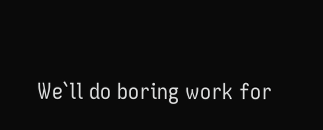We`ll do boring work for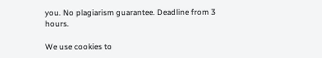you. No plagiarism guarantee. Deadline from 3 hours.

We use cookies to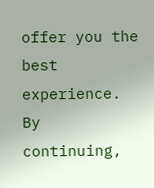offer you the best experience. By continuing,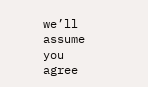we’ll assume you agree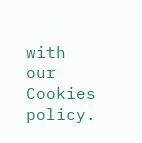with our Cookies policy.